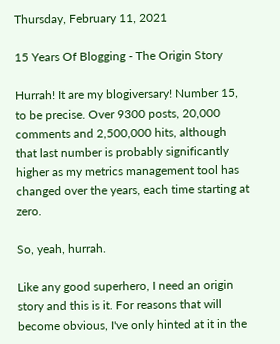Thursday, February 11, 2021

15 Years Of Blogging - The Origin Story

Hurrah! It are my blogiversary! Number 15, to be precise. Over 9300 posts, 20,000 comments and 2,500,000 hits, although that last number is probably significantly higher as my metrics management tool has changed over the years, each time starting at zero.

So, yeah, hurrah.

Like any good superhero, I need an origin story and this is it. For reasons that will become obvious, I've only hinted at it in the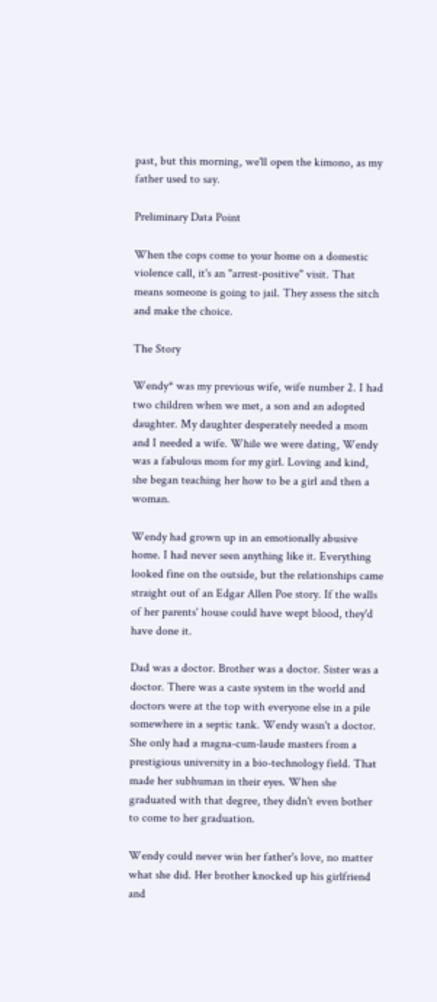past, but this morning, we'll open the kimono, as my father used to say.

Preliminary Data Point

When the cops come to your home on a domestic violence call, it's an "arrest-positive" visit. That means someone is going to jail. They assess the sitch and make the choice.

The Story

Wendy* was my previous wife, wife number 2. I had two children when we met, a son and an adopted daughter. My daughter desperately needed a mom and I needed a wife. While we were dating, Wendy was a fabulous mom for my girl. Loving and kind, she began teaching her how to be a girl and then a woman.

Wendy had grown up in an emotionally abusive home. I had never seen anything like it. Everything looked fine on the outside, but the relationships came straight out of an Edgar Allen Poe story. If the walls of her parents' house could have wept blood, they'd have done it.

Dad was a doctor. Brother was a doctor. Sister was a doctor. There was a caste system in the world and doctors were at the top with everyone else in a pile somewhere in a septic tank. Wendy wasn't a doctor. She only had a magna-cum-laude masters from a prestigious university in a bio-technology field. That made her subhuman in their eyes. When she graduated with that degree, they didn't even bother to come to her graduation.

Wendy could never win her father's love, no matter what she did. Her brother knocked up his girlfriend and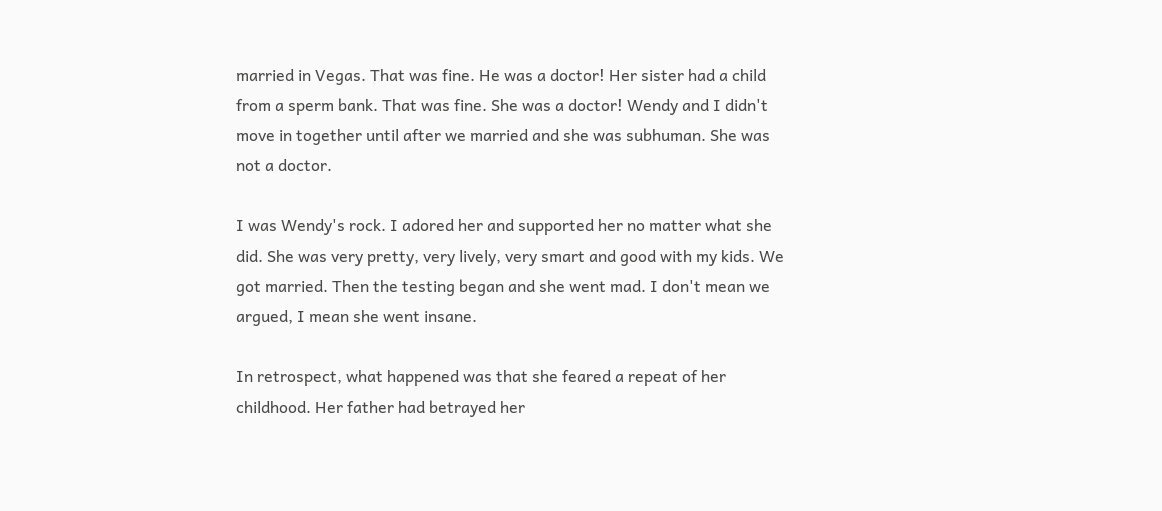married in Vegas. That was fine. He was a doctor! Her sister had a child from a sperm bank. That was fine. She was a doctor! Wendy and I didn't move in together until after we married and she was subhuman. She was not a doctor.

I was Wendy's rock. I adored her and supported her no matter what she did. She was very pretty, very lively, very smart and good with my kids. We got married. Then the testing began and she went mad. I don't mean we argued, I mean she went insane.

In retrospect, what happened was that she feared a repeat of her childhood. Her father had betrayed her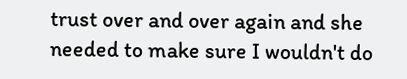trust over and over again and she needed to make sure I wouldn't do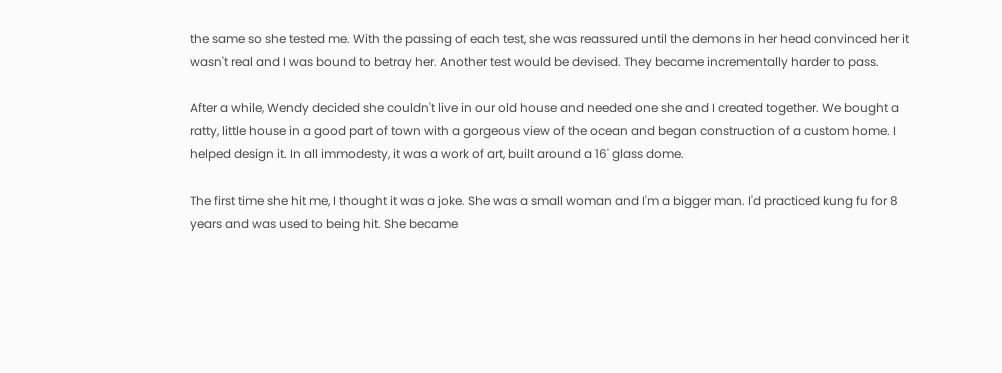the same so she tested me. With the passing of each test, she was reassured until the demons in her head convinced her it wasn't real and I was bound to betray her. Another test would be devised. They became incrementally harder to pass.

After a while, Wendy decided she couldn't live in our old house and needed one she and I created together. We bought a ratty, little house in a good part of town with a gorgeous view of the ocean and began construction of a custom home. I helped design it. In all immodesty, it was a work of art, built around a 16' glass dome.

The first time she hit me, I thought it was a joke. She was a small woman and I'm a bigger man. I'd practiced kung fu for 8 years and was used to being hit. She became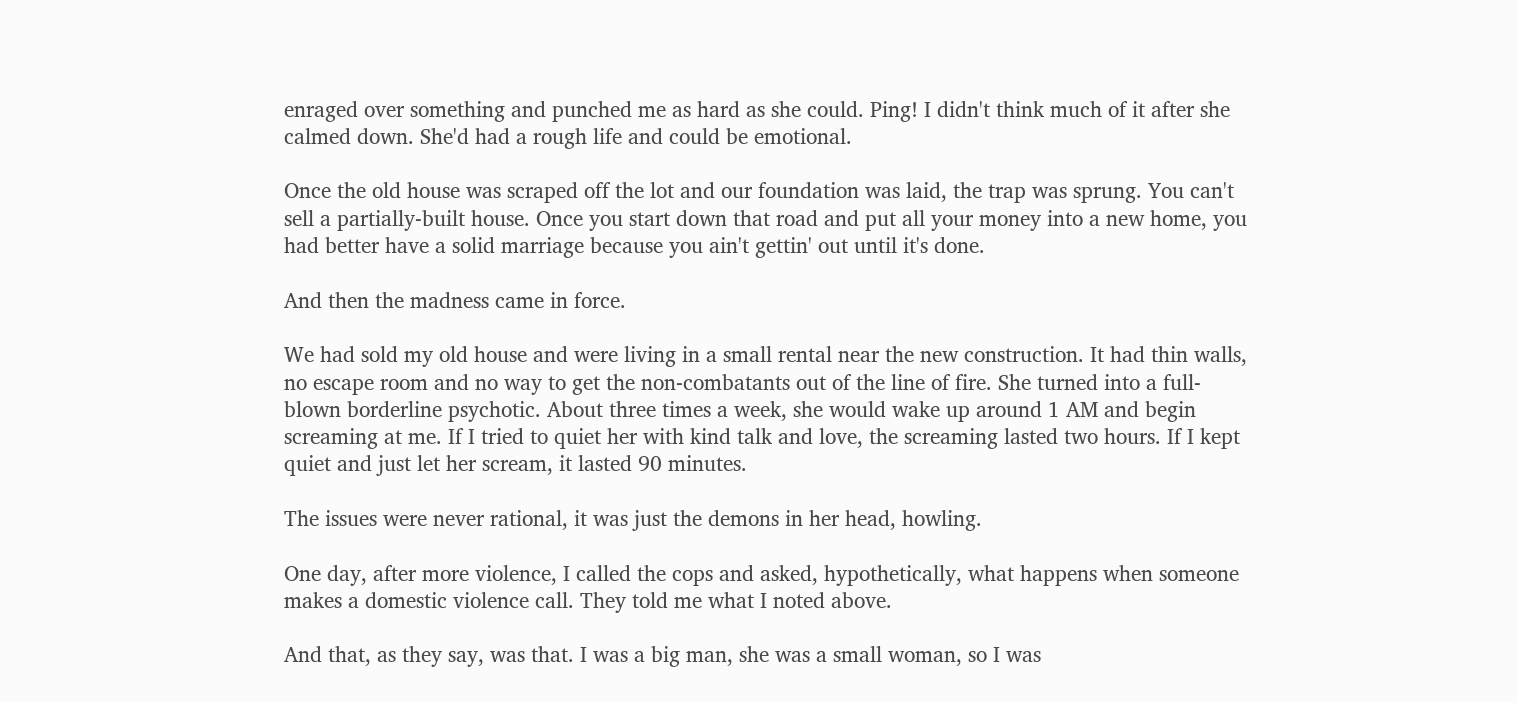enraged over something and punched me as hard as she could. Ping! I didn't think much of it after she calmed down. She'd had a rough life and could be emotional.

Once the old house was scraped off the lot and our foundation was laid, the trap was sprung. You can't sell a partially-built house. Once you start down that road and put all your money into a new home, you had better have a solid marriage because you ain't gettin' out until it's done.

And then the madness came in force.

We had sold my old house and were living in a small rental near the new construction. It had thin walls, no escape room and no way to get the non-combatants out of the line of fire. She turned into a full-blown borderline psychotic. About three times a week, she would wake up around 1 AM and begin screaming at me. If I tried to quiet her with kind talk and love, the screaming lasted two hours. If I kept quiet and just let her scream, it lasted 90 minutes.

The issues were never rational, it was just the demons in her head, howling.

One day, after more violence, I called the cops and asked, hypothetically, what happens when someone makes a domestic violence call. They told me what I noted above.

And that, as they say, was that. I was a big man, she was a small woman, so I was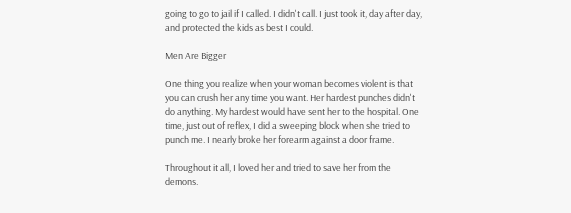going to go to jail if I called. I didn't call. I just took it, day after day, and protected the kids as best I could.

Men Are Bigger

One thing you realize when your woman becomes violent is that you can crush her any time you want. Her hardest punches didn't do anything. My hardest would have sent her to the hospital. One time, just out of reflex, I did a sweeping block when she tried to punch me. I nearly broke her forearm against a door frame.

Throughout it all, I loved her and tried to save her from the demons.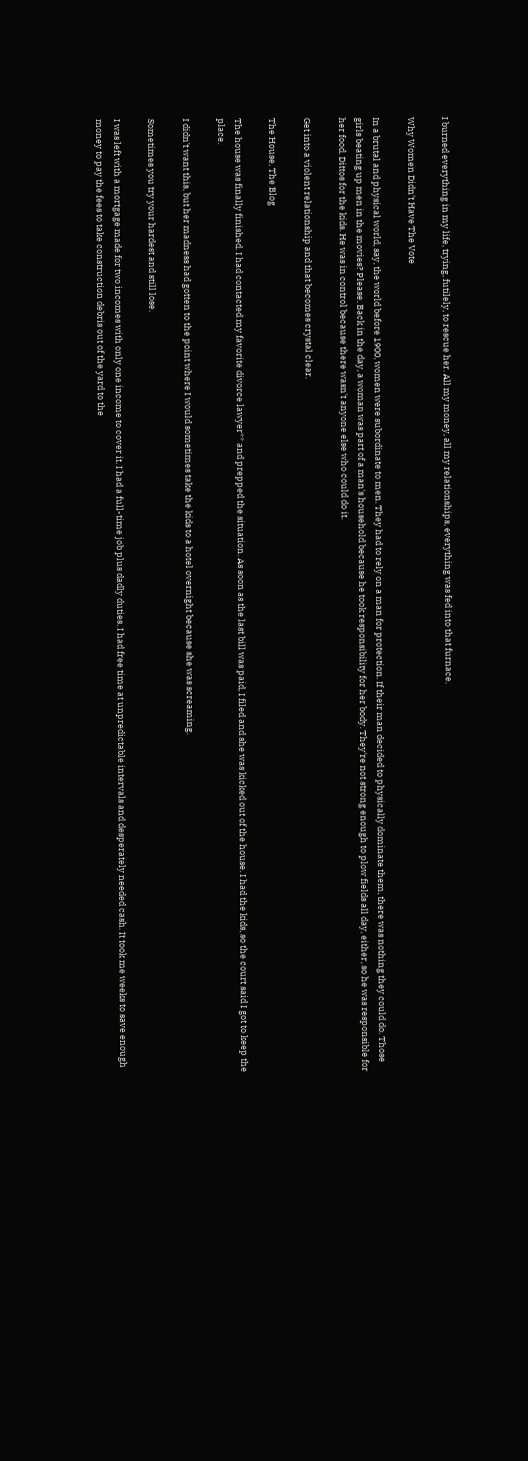I burned everything in my life, trying, futilely, to rescue her. All my money, all my relationships, everything was fed into that furnace.

Why Women Didn't Have The Vote

In a brutal and physical world, say, the world before 1900, women were subordinate to men. They had to rely on a man for protection. If their man decided to physically dominate them, there was nothing they could do. Those girls beating up men in the movies? Please. Back in the day, a woman was part of a man's household because he took responsibility for her body. They're not strong enough to plow fields all day, either, so he was responsible for her food. Dittos for the kids. He was in control because there wasn't anyone else who could do it.

Get into a violent relationship and that becomes crystal clear.

The House, The Blog

The house was finally finished. I had contacted my favorite divorce lawyer** and prepped the situation. As soon as the last bill was paid, I filed and she was kicked out of the house. I had the kids, so the court said I got to keep the place.

I didn't want this, but her madness had gotten to the point where I would sometimes take the kids to a hotel overnight because she was screaming.

Sometimes you try your hardest and still lose.

I was left with a mortgage made for two incomes with only one income to cover it. I had a full-time job plus dadly duties. I had free time at unpredictable intervals and desperately needed cash. It took me weeks to save enough money to pay the fees to take construction debris out of the yard to the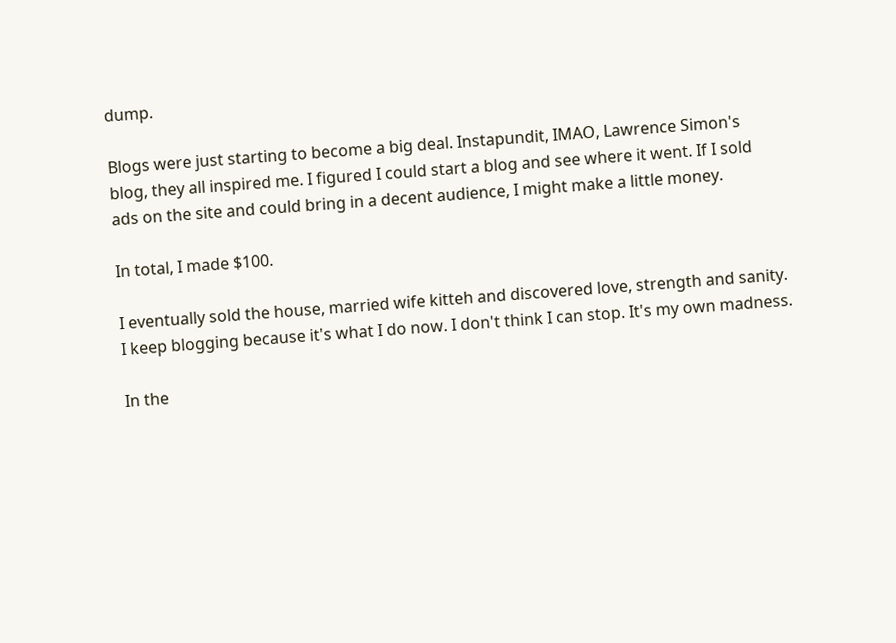dump.

Blogs were just starting to become a big deal. Instapundit, IMAO, Lawrence Simon's blog, they all inspired me. I figured I could start a blog and see where it went. If I sold ads on the site and could bring in a decent audience, I might make a little money.

In total, I made $100.

I eventually sold the house, married wife kitteh and discovered love, strength and sanity. I keep blogging because it's what I do now. I don't think I can stop. It's my own madness.

In the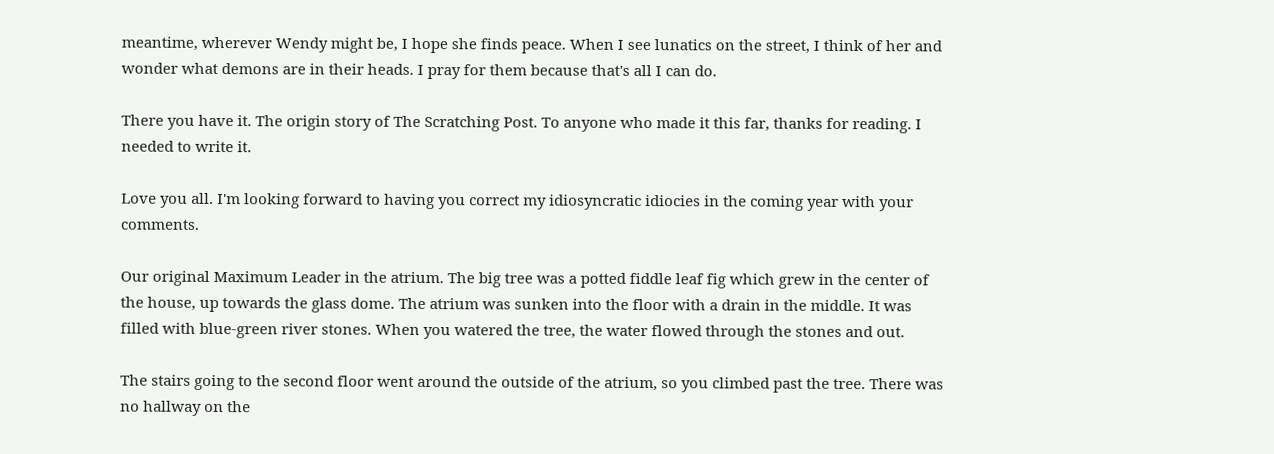meantime, wherever Wendy might be, I hope she finds peace. When I see lunatics on the street, I think of her and wonder what demons are in their heads. I pray for them because that's all I can do.

There you have it. The origin story of The Scratching Post. To anyone who made it this far, thanks for reading. I needed to write it.

Love you all. I'm looking forward to having you correct my idiosyncratic idiocies in the coming year with your comments.

Our original Maximum Leader in the atrium. The big tree was a potted fiddle leaf fig which grew in the center of the house, up towards the glass dome. The atrium was sunken into the floor with a drain in the middle. It was filled with blue-green river stones. When you watered the tree, the water flowed through the stones and out.

The stairs going to the second floor went around the outside of the atrium, so you climbed past the tree. There was no hallway on the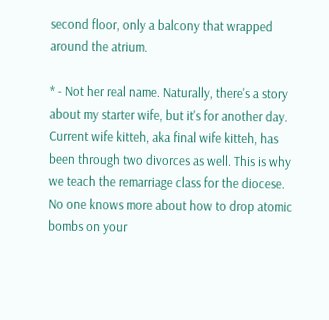second floor, only a balcony that wrapped around the atrium.

* - Not her real name. Naturally, there's a story about my starter wife, but it's for another day. Current wife kitteh, aka final wife kitteh, has been through two divorces as well. This is why we teach the remarriage class for the diocese. No one knows more about how to drop atomic bombs on your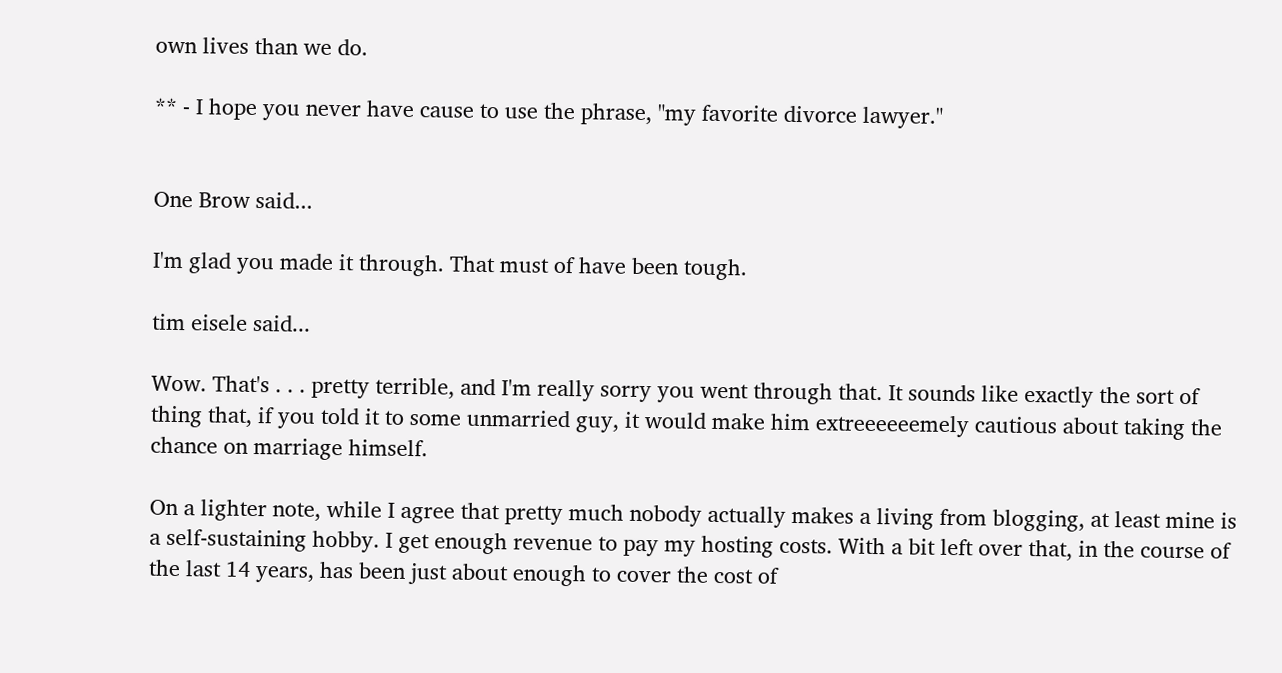own lives than we do.

** - I hope you never have cause to use the phrase, "my favorite divorce lawyer."


One Brow said...

I'm glad you made it through. That must of have been tough.

tim eisele said...

Wow. That's . . . pretty terrible, and I'm really sorry you went through that. It sounds like exactly the sort of thing that, if you told it to some unmarried guy, it would make him extreeeeeemely cautious about taking the chance on marriage himself.

On a lighter note, while I agree that pretty much nobody actually makes a living from blogging, at least mine is a self-sustaining hobby. I get enough revenue to pay my hosting costs. With a bit left over that, in the course of the last 14 years, has been just about enough to cover the cost of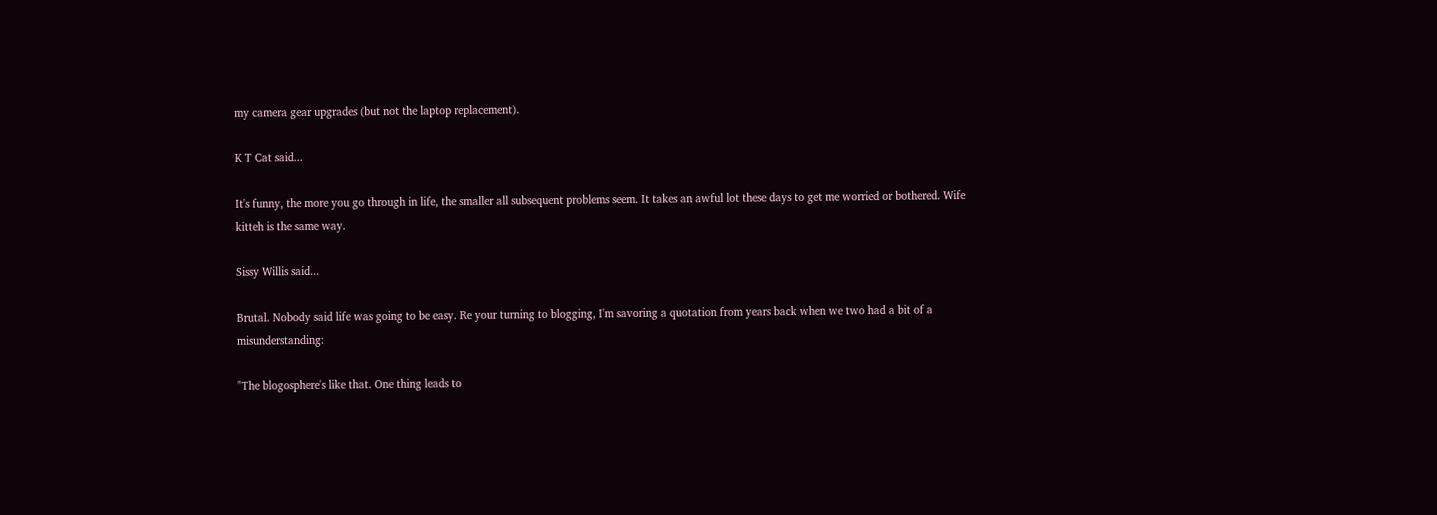my camera gear upgrades (but not the laptop replacement).

K T Cat said...

It's funny, the more you go through in life, the smaller all subsequent problems seem. It takes an awful lot these days to get me worried or bothered. Wife kitteh is the same way.

Sissy Willis said...

Brutal. Nobody said life was going to be easy. Re your turning to blogging, I'm savoring a quotation from years back when we two had a bit of a misunderstanding:

"The blogosphere's like that. One thing leads to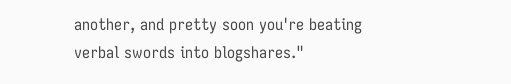another, and pretty soon you're beating verbal swords into blogshares."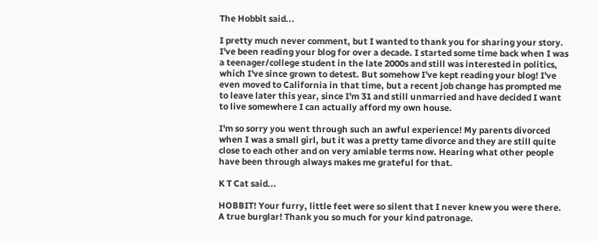The Hobbit said...

I pretty much never comment, but I wanted to thank you for sharing your story. I've been reading your blog for over a decade. I started some time back when I was a teenager/college student in the late 2000s and still was interested in politics, which I've since grown to detest. But somehow I've kept reading your blog! I've even moved to California in that time, but a recent job change has prompted me to leave later this year, since I'm 31 and still unmarried and have decided I want to live somewhere I can actually afford my own house.

I'm so sorry you went through such an awful experience! My parents divorced when I was a small girl, but it was a pretty tame divorce and they are still quite close to each other and on very amiable terms now. Hearing what other people have been through always makes me grateful for that.

K T Cat said...

HOBBIT! Your furry, little feet were so silent that I never knew you were there. A true burglar! Thank you so much for your kind patronage.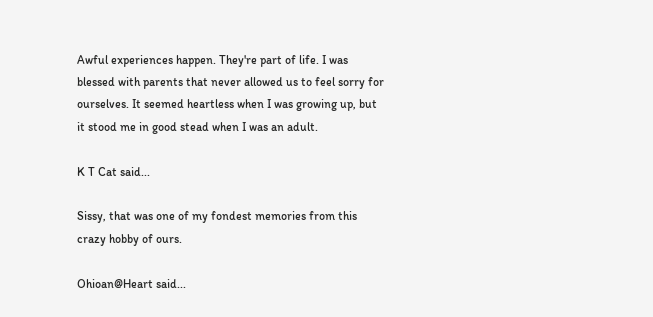Awful experiences happen. They're part of life. I was blessed with parents that never allowed us to feel sorry for ourselves. It seemed heartless when I was growing up, but it stood me in good stead when I was an adult.

K T Cat said...

Sissy, that was one of my fondest memories from this crazy hobby of ours.

Ohioan@Heart said...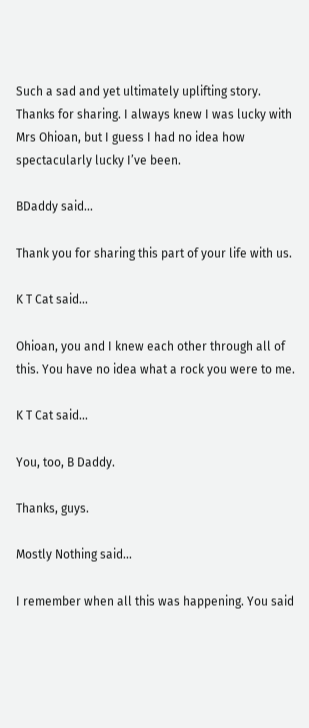Such a sad and yet ultimately uplifting story. Thanks for sharing. I always knew I was lucky with Mrs Ohioan, but I guess I had no idea how spectacularly lucky I’ve been.

BDaddy said...

Thank you for sharing this part of your life with us.

K T Cat said...

Ohioan, you and I knew each other through all of this. You have no idea what a rock you were to me.

K T Cat said...

You, too, B Daddy.

Thanks, guys.

Mostly Nothing said...

I remember when all this was happening. You said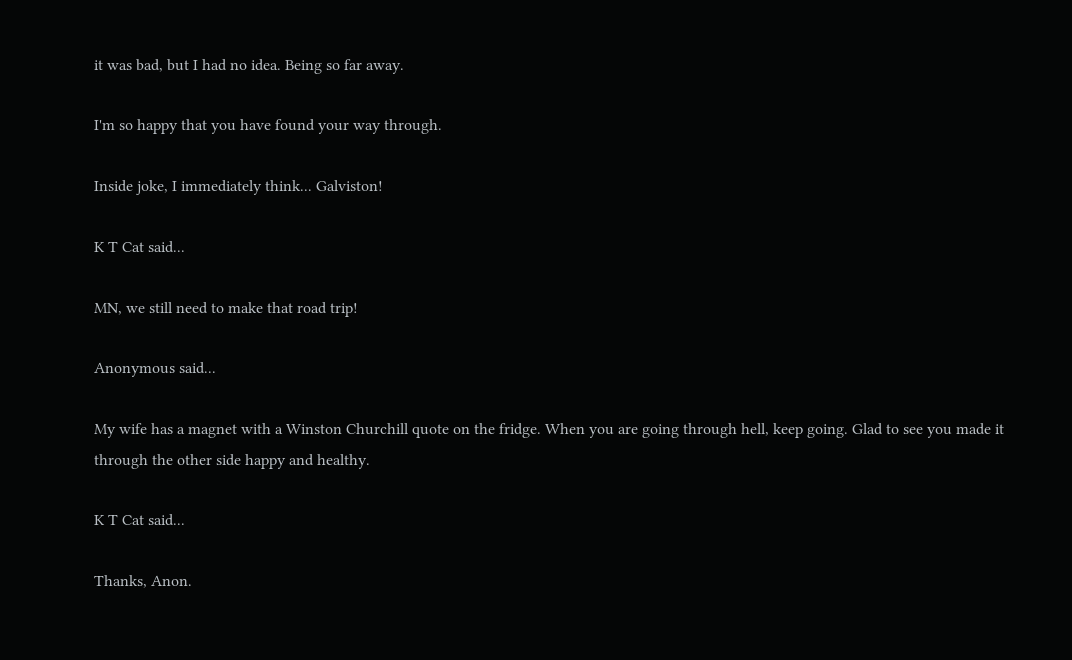it was bad, but I had no idea. Being so far away.

I'm so happy that you have found your way through.

Inside joke, I immediately think... Galviston!

K T Cat said...

MN, we still need to make that road trip!

Anonymous said...

My wife has a magnet with a Winston Churchill quote on the fridge. When you are going through hell, keep going. Glad to see you made it through the other side happy and healthy.

K T Cat said...

Thanks, Anon.